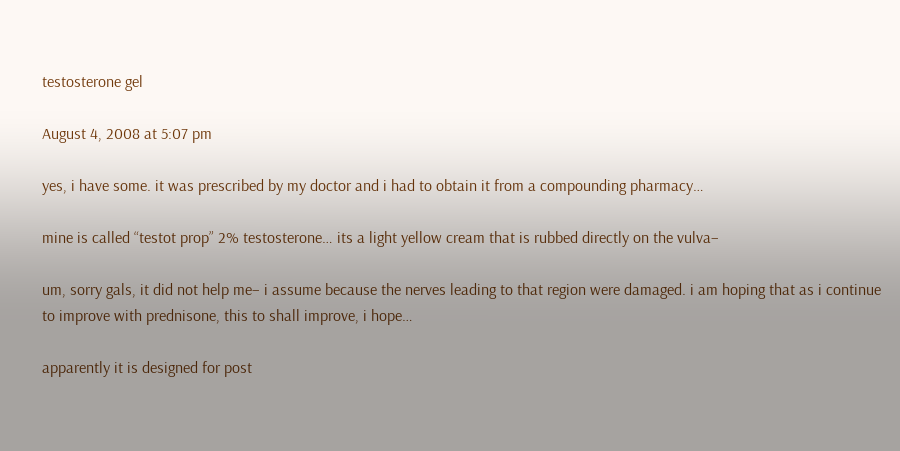testosterone gel

August 4, 2008 at 5:07 pm

yes, i have some. it was prescribed by my doctor and i had to obtain it from a compounding pharmacy…

mine is called “testot prop” 2% testosterone… its a light yellow cream that is rubbed directly on the vulva–

um, sorry gals, it did not help me– i assume because the nerves leading to that region were damaged. i am hoping that as i continue to improve with prednisone, this to shall improve, i hope…

apparently it is designed for post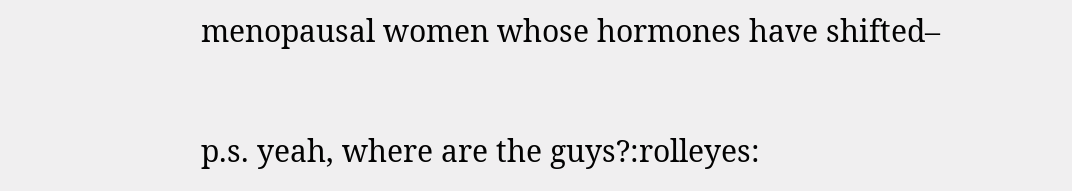menopausal women whose hormones have shifted–


p.s. yeah, where are the guys?:rolleyes: